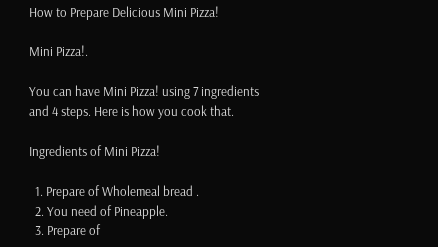How to Prepare Delicious Mini Pizza!

Mini Pizza!.

You can have Mini Pizza! using 7 ingredients and 4 steps. Here is how you cook that.

Ingredients of Mini Pizza!

  1. Prepare of Wholemeal bread .
  2. You need of Pineapple.
  3. Prepare of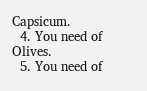Capsicum.
  4. You need of Olives.
  5. You need of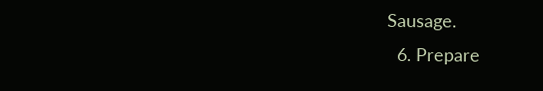Sausage.
  6. Prepare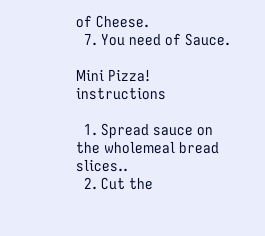of Cheese.
  7. You need of Sauce.

Mini Pizza! instructions

  1. Spread sauce on the wholemeal bread slices..
  2. Cut the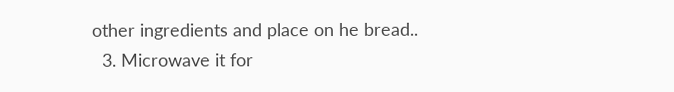other ingredients and place on he bread..
  3. Microwave it for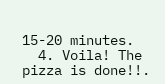15-20 minutes.
  4. Voila! The pizza is done!!.